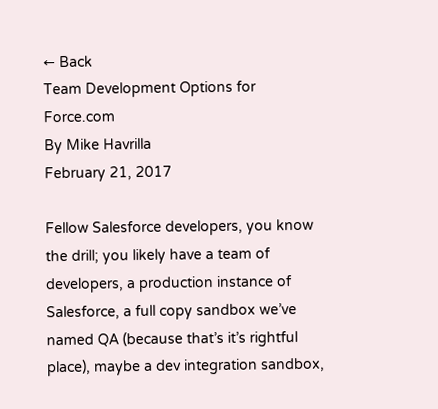← Back
Team Development Options for Force.com
By Mike Havrilla
February 21, 2017

Fellow Salesforce developers, you know the drill; you likely have a team of developers, a production instance of Salesforce, a full copy sandbox we’ve named QA (because that’s it’s rightful place), maybe a dev integration sandbox,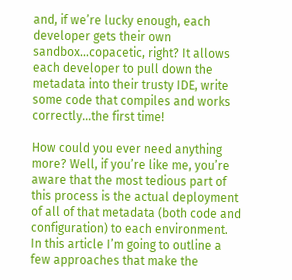and, if we’re lucky enough, each developer gets their own sandbox…copacetic, right? It allows each developer to pull down the metadata into their trusty IDE, write some code that compiles and works correctly…the first time!

How could you ever need anything more? Well, if you’re like me, you’re aware that the most tedious part of this process is the actual deployment of all of that metadata (both code and configuration) to each environment. In this article I’m going to outline a few approaches that make the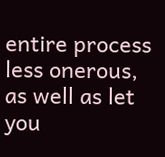entire process less onerous, as well as let you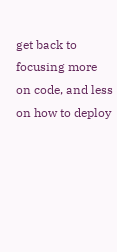get back to focusing more on code, and less on how to deploy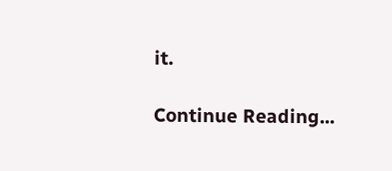it.

Continue Reading...